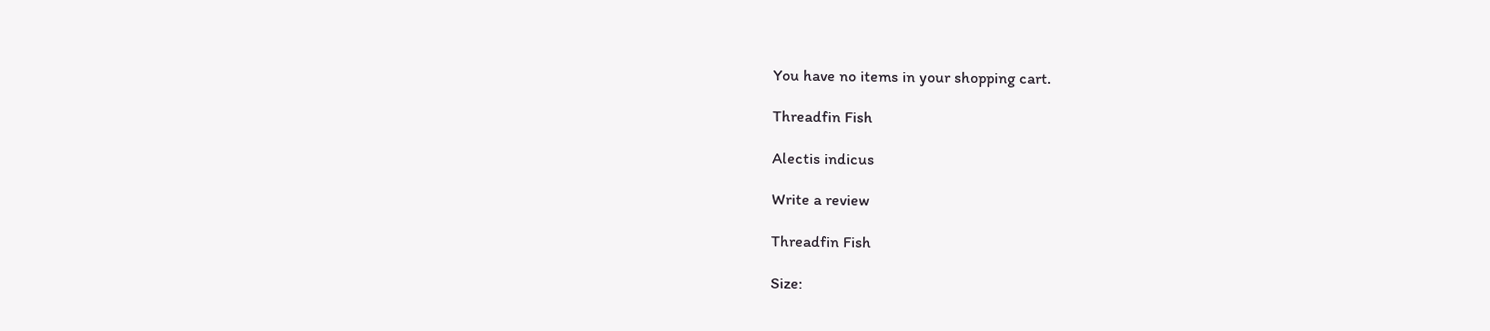You have no items in your shopping cart.

Threadfin Fish

Alectis indicus

Write a review

Threadfin Fish

Size: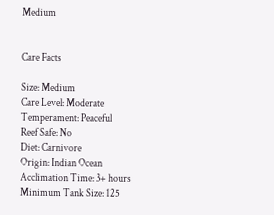Medium


Care Facts

Size: Medium
Care Level: Moderate
Temperament: Peaceful
Reef Safe: No
Diet: Carnivore
Origin: Indian Ocean
Acclimation Time: 3+ hours
Minimum Tank Size: 125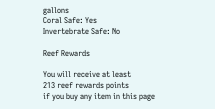gallons
Coral Safe: Yes
Invertebrate Safe: No

Reef Rewards

You will receive at least
213 reef rewards points
if you buy any item in this page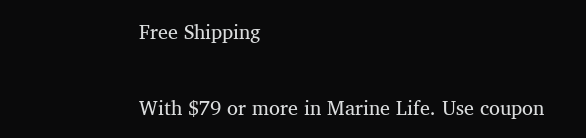Free Shipping

With $79 or more in Marine Life. Use coupon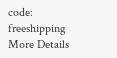code: freeshipping
More Details